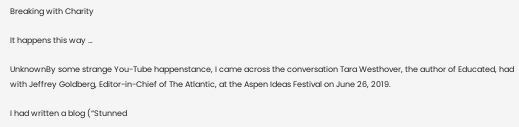Breaking with Charity

It happens this way …

UnknownBy some strange You-Tube happenstance, I came across the conversation Tara Westhover, the author of Educated, had with Jeffrey Goldberg, Editor-in-Chief of The Atlantic, at the Aspen Ideas Festival on June 26, 2019.

I had written a blog (“Stunned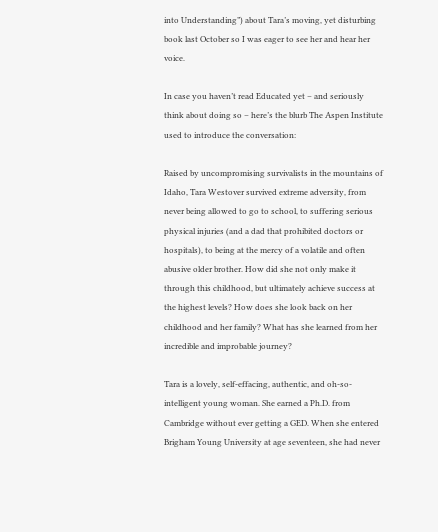into Understanding”) about Tara’s moving, yet disturbing book last October so I was eager to see her and hear her voice.

In case you haven’t read Educated yet – and seriously think about doing so – here’s the blurb The Aspen Institute used to introduce the conversation:

Raised by uncompromising survivalists in the mountains of Idaho, Tara Westover survived extreme adversity, from never being allowed to go to school, to suffering serious physical injuries (and a dad that prohibited doctors or hospitals), to being at the mercy of a volatile and often abusive older brother. How did she not only make it through this childhood, but ultimately achieve success at the highest levels? How does she look back on her childhood and her family? What has she learned from her incredible and improbable journey?

Tara is a lovely, self-effacing, authentic, and oh-so-intelligent young woman. She earned a Ph.D. from Cambridge without ever getting a GED. When she entered Brigham Young University at age seventeen, she had never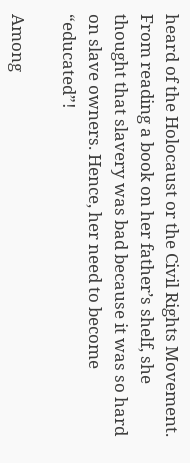heard of the Holocaust or the Civil Rights Movement. From reading a book on her father’s shelf, she thought that slavery was bad because it was so hard on slave owners. Hence, her need to become “educated”!

Among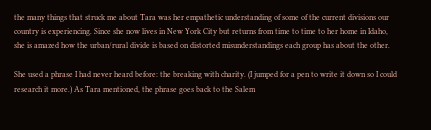the many things that struck me about Tara was her empathetic understanding of some of the current divisions our country is experiencing. Since she now lives in New York City but returns from time to time to her home in Idaho, she is amazed how the urban/rural divide is based on distorted misunderstandings each group has about the other.

She used a phrase I had never heard before: the breaking with charity. (I jumped for a pen to write it down so I could research it more.) As Tara mentioned, the phrase goes back to the Salem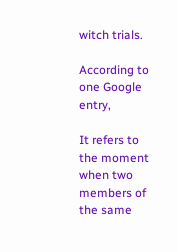witch trials.

According to one Google entry,

It refers to the moment when two members of the same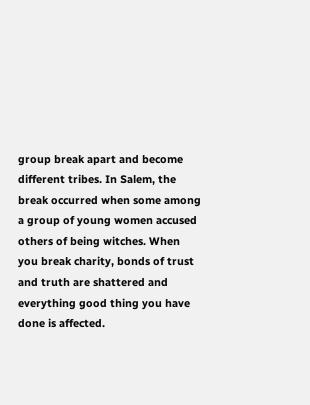group break apart and become different tribes. In Salem, the break occurred when some among a group of young women accused others of being witches. When you break charity, bonds of trust and truth are shattered and everything good thing you have done is affected.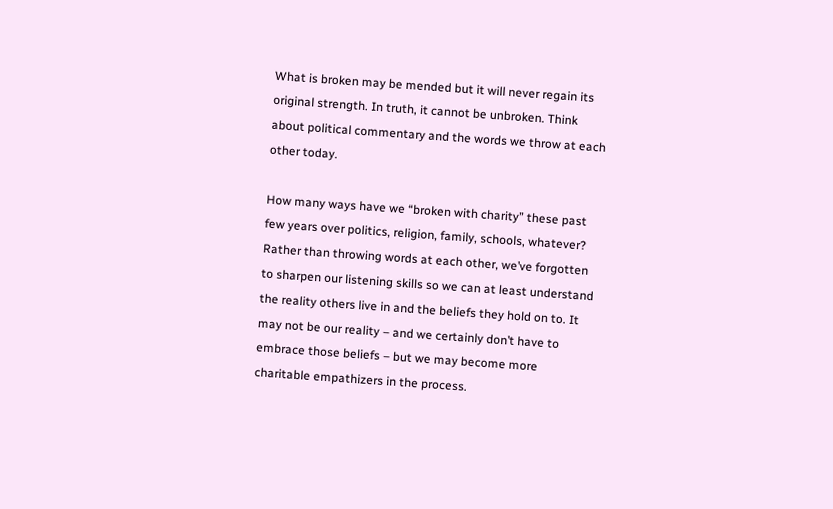What is broken may be mended but it will never regain its original strength. In truth, it cannot be unbroken. Think about political commentary and the words we throw at each other today.

How many ways have we “broken with charity” these past few years over politics, religion, family, schools, whatever? Rather than throwing words at each other, we’ve forgotten to sharpen our listening skills so we can at least understand the reality others live in and the beliefs they hold on to. It may not be our reality – and we certainly don’t have to embrace those beliefs – but we may become more charitable empathizers in the process.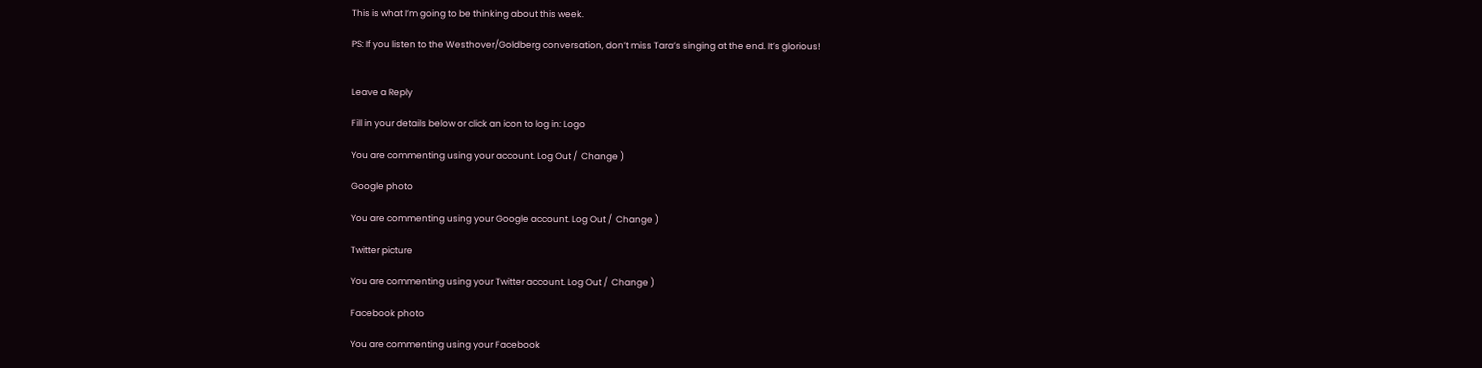This is what I’m going to be thinking about this week.

PS: If you listen to the Westhover/Goldberg conversation, don’t miss Tara’s singing at the end. It’s glorious!


Leave a Reply

Fill in your details below or click an icon to log in: Logo

You are commenting using your account. Log Out /  Change )

Google photo

You are commenting using your Google account. Log Out /  Change )

Twitter picture

You are commenting using your Twitter account. Log Out /  Change )

Facebook photo

You are commenting using your Facebook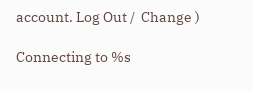account. Log Out /  Change )

Connecting to %s